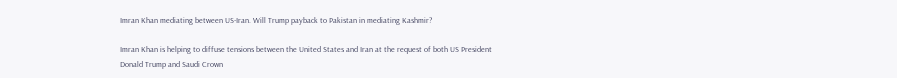Imran Khan mediating between US-Iran. Will Trump payback to Pakistan in mediating Kashmir?

Imran Khan is helping to diffuse tensions between the United States and Iran at the request of both US President Donald Trump and Saudi Crown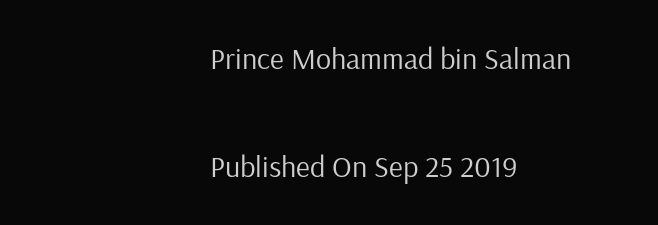Prince Mohammad bin Salman

Published On Sep 25 2019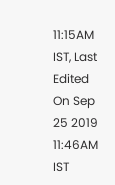11:15AM IST, Last Edited On Sep 25 2019 11:46AM IST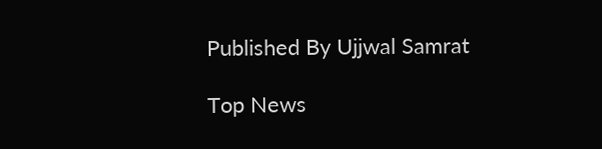Published By Ujjwal Samrat

Top News